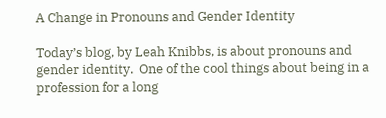A Change in Pronouns and Gender Identity

Today’s blog, by Leah Knibbs, is about pronouns and gender identity.  One of the cool things about being in a profession for a long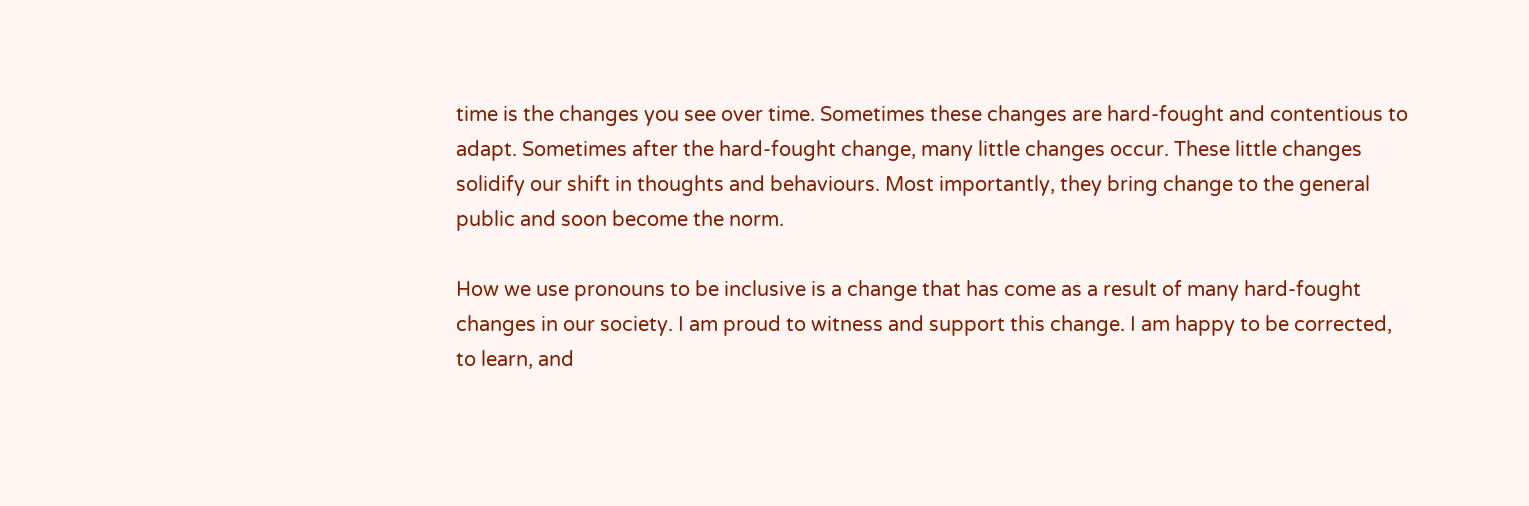time is the changes you see over time. Sometimes these changes are hard-fought and contentious to adapt. Sometimes after the hard-fought change, many little changes occur. These little changes solidify our shift in thoughts and behaviours. Most importantly, they bring change to the general public and soon become the norm.

How we use pronouns to be inclusive is a change that has come as a result of many hard-fought changes in our society. I am proud to witness and support this change. I am happy to be corrected, to learn, and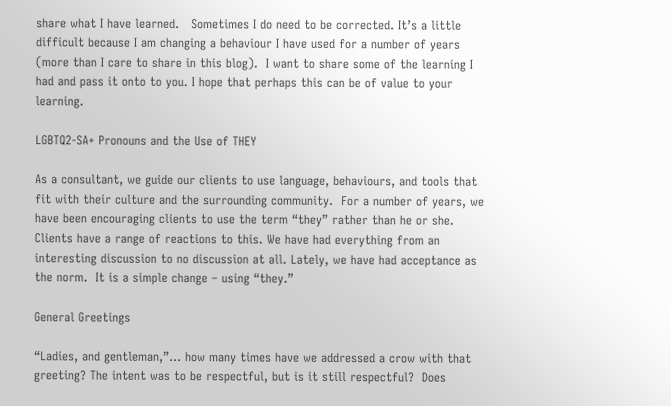share what I have learned.   Sometimes I do need to be corrected. It’s a little difficult because I am changing a behaviour I have used for a number of years (more than I care to share in this blog).  I want to share some of the learning I had and pass it onto to you. I hope that perhaps this can be of value to your learning.

LGBTQ2-SA+ Pronouns and the Use of THEY

As a consultant, we guide our clients to use language, behaviours, and tools that fit with their culture and the surrounding community.  For a number of years, we have been encouraging clients to use the term “they” rather than he or she.  Clients have a range of reactions to this. We have had everything from an interesting discussion to no discussion at all. Lately, we have had acceptance as the norm.  It is a simple change – using “they.”

General Greetings

“Ladies, and gentleman,”… how many times have we addressed a crow with that greeting? The intent was to be respectful, but is it still respectful?  Does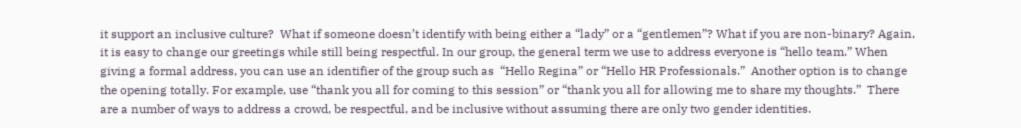it support an inclusive culture?  What if someone doesn’t identify with being either a “lady” or a “gentlemen”? What if you are non-binary? Again, it is easy to change our greetings while still being respectful. In our group, the general term we use to address everyone is “hello team.” When giving a formal address, you can use an identifier of the group such as  “Hello Regina” or “Hello HR Professionals.”  Another option is to change the opening totally. For example, use “thank you all for coming to this session” or “thank you all for allowing me to share my thoughts.”  There are a number of ways to address a crowd, be respectful, and be inclusive without assuming there are only two gender identities.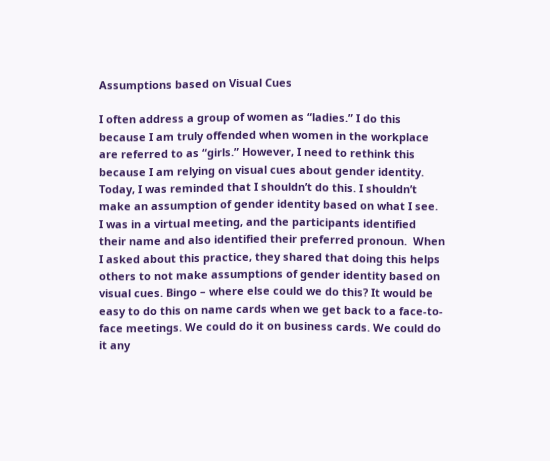Assumptions based on Visual Cues

I often address a group of women as “ladies.” I do this because I am truly offended when women in the workplace are referred to as “girls.” However, I need to rethink this because I am relying on visual cues about gender identity.  Today, I was reminded that I shouldn’t do this. I shouldn’t make an assumption of gender identity based on what I see.  I was in a virtual meeting, and the participants identified their name and also identified their preferred pronoun.  When I asked about this practice, they shared that doing this helps others to not make assumptions of gender identity based on visual cues. Bingo – where else could we do this? It would be easy to do this on name cards when we get back to a face-to-face meetings. We could do it on business cards. We could do it any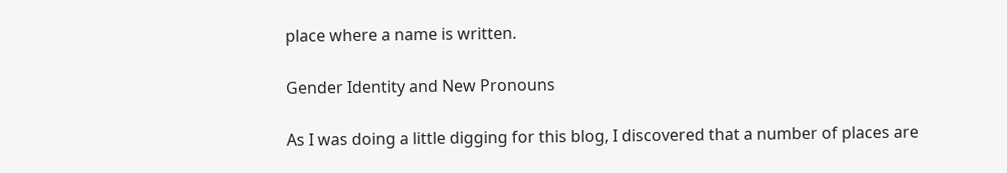place where a name is written.

Gender Identity and New Pronouns

As I was doing a little digging for this blog, I discovered that a number of places are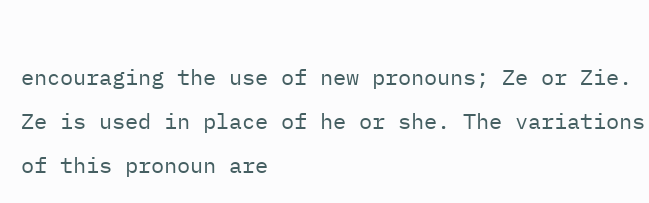encouraging the use of new pronouns; Ze or Zie.  Ze is used in place of he or she. The variations of this pronoun are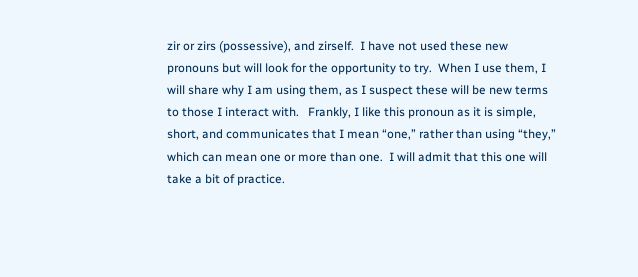zir or zirs (possessive), and zirself.  I have not used these new pronouns but will look for the opportunity to try.  When I use them, I will share why I am using them, as I suspect these will be new terms to those I interact with.   Frankly, I like this pronoun as it is simple, short, and communicates that I mean “one,” rather than using “they,” which can mean one or more than one.  I will admit that this one will take a bit of practice.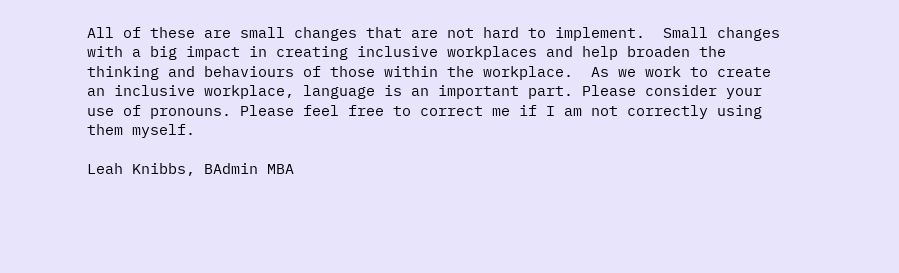All of these are small changes that are not hard to implement.  Small changes with a big impact in creating inclusive workplaces and help broaden the thinking and behaviours of those within the workplace.  As we work to create an inclusive workplace, language is an important part. Please consider your use of pronouns. Please feel free to correct me if I am not correctly using them myself.

Leah Knibbs, BAdmin MBA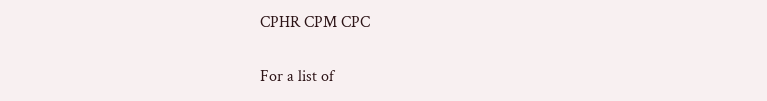CPHR CPM CPC

For a list of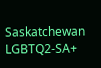Saskatchewan LGBTQ2-SA+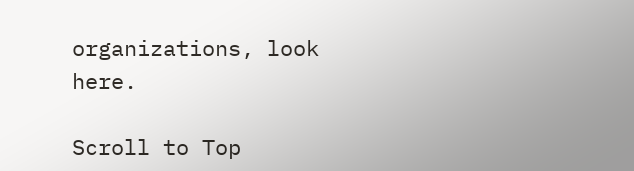organizations, look here.

Scroll to Top